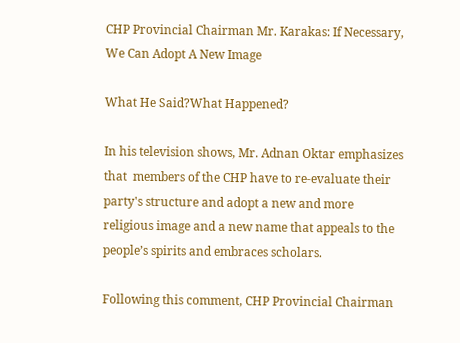CHP Provincial Chairman Mr. Karakas: If Necessary, We Can Adopt A New Image

What He Said?What Happened?

In his television shows, Mr. Adnan Oktar emphasizes that  members of the CHP have to re-evaluate their  party's structure and adopt a new and more religious image and a new name that appeals to the people’s spirits and embraces scholars.

Following this comment, CHP Provincial Chairman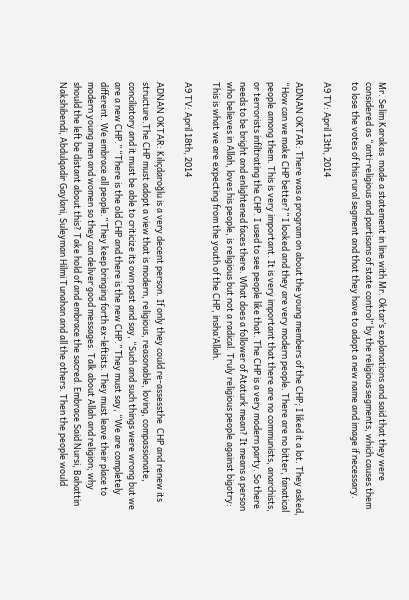Mr. Selim Karakas  made a statement in line with Mr. Oktar’s explanations and said that they were considered as “anti-religious and partisans of state control” by the religious segments, which causes them to lose the votes of this rural segment and that they have to adopt a new name and image if necessary.

A9 TV: April 13th, 2014

ADNAN OKTAR: There was a program on about the young members of the CHP; I liked it a lot. They asked, “How can we make CHP better?” I looked and they are very modern people. There are no bitter, fanatical people among them. This is very important. It is very important that there are no communists, anarchists, or terrorists infiltrating the CHP. I used to see people like that. The CHP is a very modern party. So there needs to be bright and enlightened faces there. What does a follower of Ataturk mean? It means a person who believes in Allah, loves his people, is religious but not a radical. Truly religious people against bigotry: This is what we are expecting from the youth of the CHP, insha’Allah.

A9 TV: April 18th, 2014

ADNAN OKTAR: Kılıçdaroğlu is a very decent person. If only they could re-assessthe  CHP and renew its structure.The CHP must adopt a view that is modern, religious, reasonable, loving, compassionate, conciliatory and it must be able to criticize its own past and say, “Such and such things were wrong but we are a new CHP.” “There is the old CHP and there is the new CHP.” They must say, “We are completely different. We embrace all people.” They keep bringing forth ex-leftists. They must leave their place to modern young men and women so they can deliver good messages. Talk about Allah and religion; why should the left be distant about this? Take hold of and embrace the sacred. Embrace Said Nursi, Bahattin Nakshibendi, Abdulqadir Gaylani, Suleyman Hilmi Tunahan and all the others. Then the people would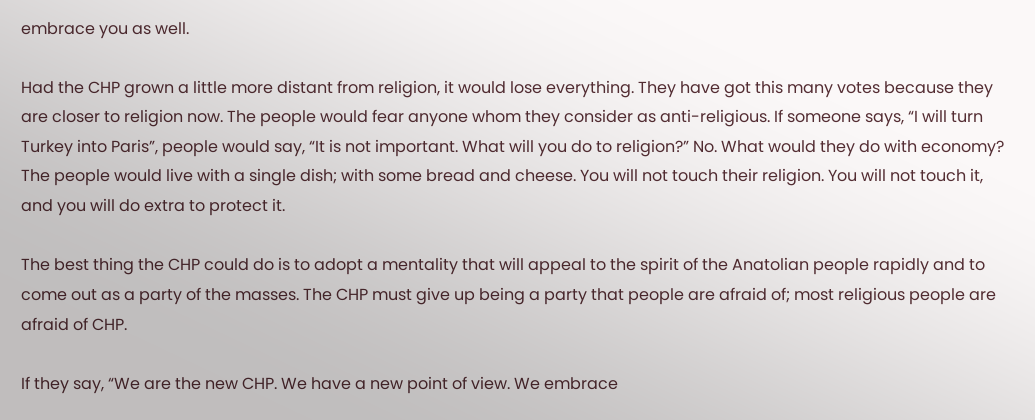embrace you as well.

Had the CHP grown a little more distant from religion, it would lose everything. They have got this many votes because they are closer to religion now. The people would fear anyone whom they consider as anti-religious. If someone says, “I will turn Turkey into Paris”, people would say, “It is not important. What will you do to religion?” No. What would they do with economy? The people would live with a single dish; with some bread and cheese. You will not touch their religion. You will not touch it, and you will do extra to protect it.

The best thing the CHP could do is to adopt a mentality that will appeal to the spirit of the Anatolian people rapidly and to come out as a party of the masses. The CHP must give up being a party that people are afraid of; most religious people are afraid of CHP.

If they say, “We are the new CHP. We have a new point of view. We embrace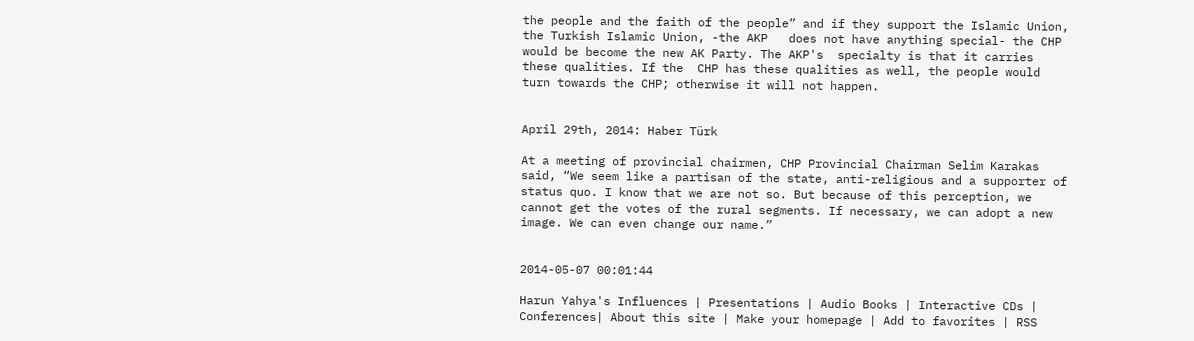the people and the faith of the people” and if they support the Islamic Union, the Turkish Islamic Union, -the AKP   does not have anything special- the CHP would be become the new AK Party. The AKP's  specialty is that it carries these qualities. If the  CHP has these qualities as well, the people would turn towards the CHP; otherwise it will not happen.


April 29th, 2014: Haber Türk

At a meeting of provincial chairmen, CHP Provincial Chairman Selim Karakas said, “We seem like a partisan of the state, anti-religious and a supporter of status quo. I know that we are not so. But because of this perception, we cannot get the votes of the rural segments. If necessary, we can adopt a new image. We can even change our name.”


2014-05-07 00:01:44

Harun Yahya's Influences | Presentations | Audio Books | Interactive CDs | Conferences| About this site | Make your homepage | Add to favorites | RSS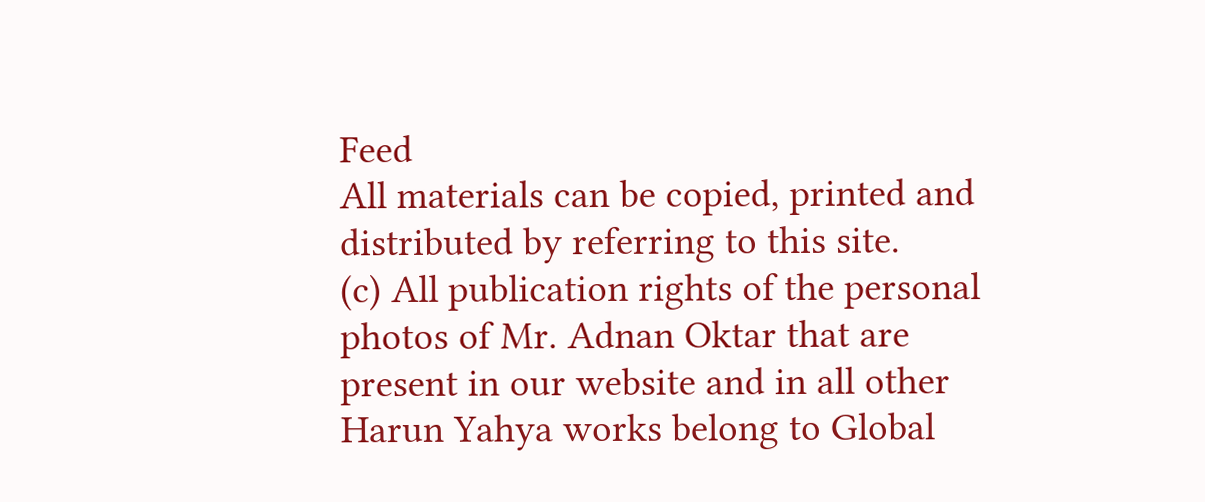Feed
All materials can be copied, printed and distributed by referring to this site.
(c) All publication rights of the personal photos of Mr. Adnan Oktar that are present in our website and in all other Harun Yahya works belong to Global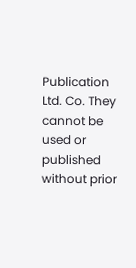Publication Ltd. Co. They cannot be used or published without prior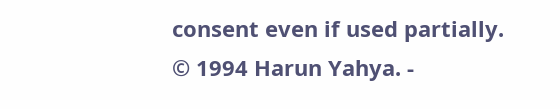consent even if used partially.
© 1994 Harun Yahya. -